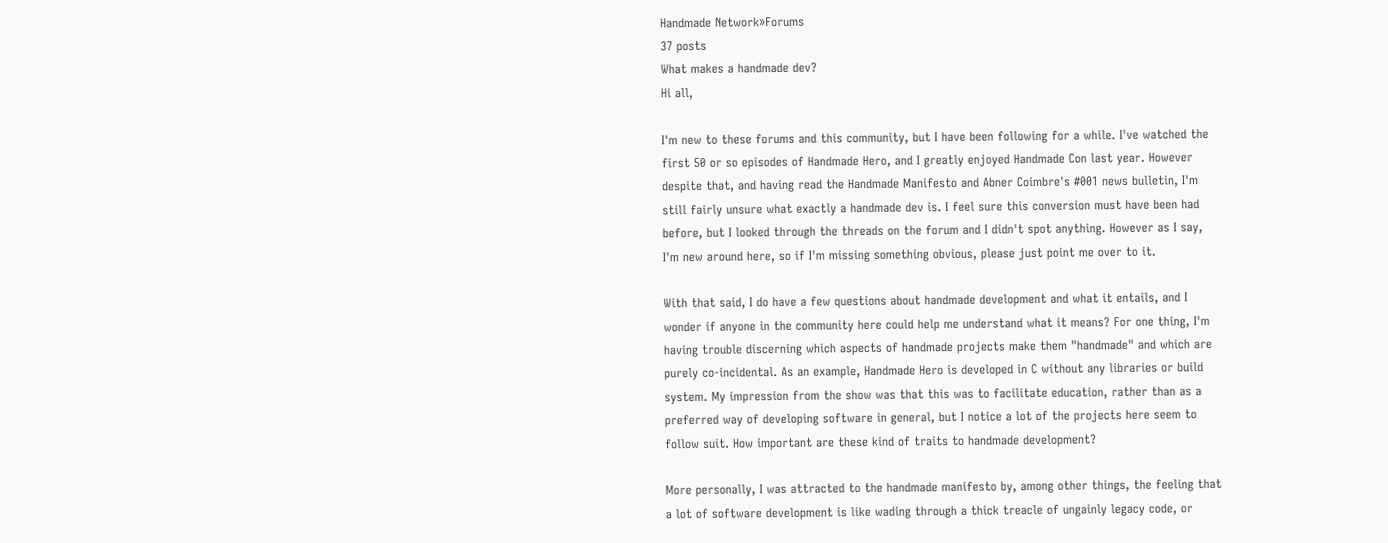Handmade Network»Forums
37 posts
What makes a handmade dev?
Hi all,

I'm new to these forums and this community, but I have been following for a while. I've watched the first 50 or so episodes of Handmade Hero, and I greatly enjoyed Handmade Con last year. However despite that, and having read the Handmade Manifesto and Abner Coimbre's #001 news bulletin, I'm still fairly unsure what exactly a handmade dev is. I feel sure this conversion must have been had before, but I looked through the threads on the forum and I didn't spot anything. However as I say, I'm new around here, so if I'm missing something obvious, please just point me over to it.

With that said, I do have a few questions about handmade development and what it entails, and I wonder if anyone in the community here could help me understand what it means? For one thing, I'm having trouble discerning which aspects of handmade projects make them "handmade" and which are purely co-incidental. As an example, Handmade Hero is developed in C without any libraries or build system. My impression from the show was that this was to facilitate education, rather than as a preferred way of developing software in general, but I notice a lot of the projects here seem to follow suit. How important are these kind of traits to handmade development?

More personally, I was attracted to the handmade manifesto by, among other things, the feeling that a lot of software development is like wading through a thick treacle of ungainly legacy code, or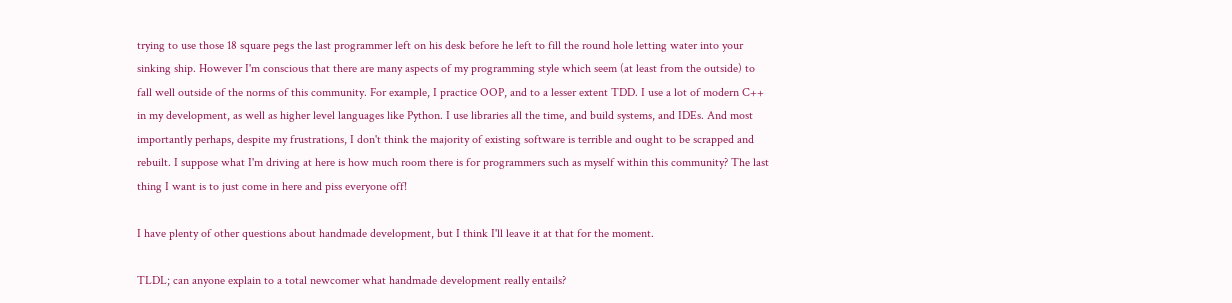trying to use those 18 square pegs the last programmer left on his desk before he left to fill the round hole letting water into your sinking ship. However I'm conscious that there are many aspects of my programming style which seem (at least from the outside) to fall well outside of the norms of this community. For example, I practice OOP, and to a lesser extent TDD. I use a lot of modern C++ in my development, as well as higher level languages like Python. I use libraries all the time, and build systems, and IDEs. And most importantly perhaps, despite my frustrations, I don't think the majority of existing software is terrible and ought to be scrapped and rebuilt. I suppose what I'm driving at here is how much room there is for programmers such as myself within this community? The last thing I want is to just come in here and piss everyone off!

I have plenty of other questions about handmade development, but I think I'll leave it at that for the moment.

TLDL; can anyone explain to a total newcomer what handmade development really entails?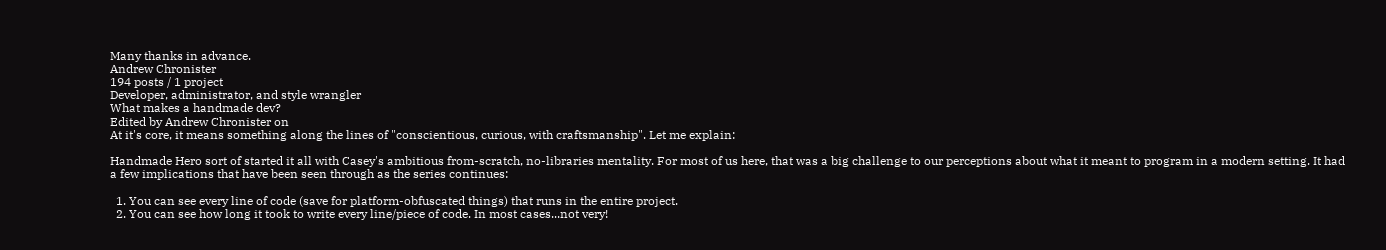Many thanks in advance.
Andrew Chronister
194 posts / 1 project
Developer, administrator, and style wrangler
What makes a handmade dev?
Edited by Andrew Chronister on
At it's core, it means something along the lines of "conscientious, curious, with craftsmanship". Let me explain:

Handmade Hero sort of started it all with Casey's ambitious from-scratch, no-libraries mentality. For most of us here, that was a big challenge to our perceptions about what it meant to program in a modern setting. It had a few implications that have been seen through as the series continues:

  1. You can see every line of code (save for platform-obfuscated things) that runs in the entire project.
  2. You can see how long it took to write every line/piece of code. In most cases...not very!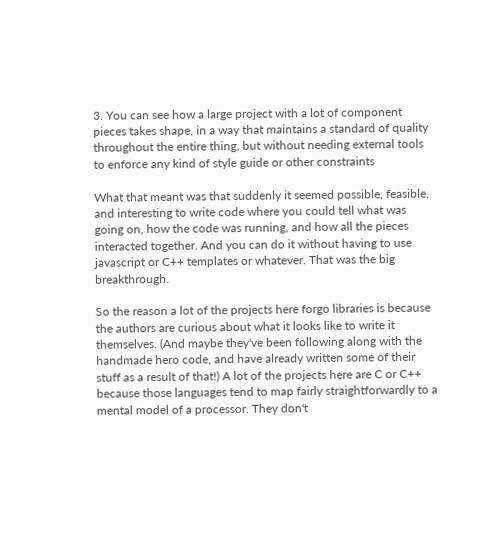3. You can see how a large project with a lot of component pieces takes shape, in a way that maintains a standard of quality throughout the entire thing, but without needing external tools to enforce any kind of style guide or other constraints

What that meant was that suddenly it seemed possible, feasible, and interesting to write code where you could tell what was going on, how the code was running, and how all the pieces interacted together. And you can do it without having to use javascript or C++ templates or whatever. That was the big breakthrough.

So the reason a lot of the projects here forgo libraries is because the authors are curious about what it looks like to write it themselves. (And maybe they've been following along with the handmade hero code, and have already written some of their stuff as a result of that!) A lot of the projects here are C or C++ because those languages tend to map fairly straightforwardly to a mental model of a processor. They don't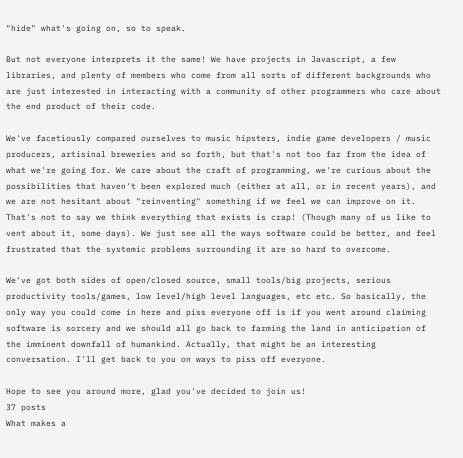"hide" what's going on, so to speak.

But not everyone interprets it the same! We have projects in Javascript, a few libraries, and plenty of members who come from all sorts of different backgrounds who are just interested in interacting with a community of other programmers who care about the end product of their code.

We've facetiously compared ourselves to music hipsters, indie game developers / music producers, artisinal breweries and so forth, but that's not too far from the idea of what we're going for. We care about the craft of programming, we're curious about the possibilities that haven't been explored much (either at all, or in recent years), and we are not hesitant about "reinventing" something if we feel we can improve on it. That's not to say we think everything that exists is crap! (Though many of us like to vent about it, some days). We just see all the ways software could be better, and feel frustrated that the systemic problems surrounding it are so hard to overcome.

We've got both sides of open/closed source, small tools/big projects, serious productivity tools/games, low level/high level languages, etc etc. So basically, the only way you could come in here and piss everyone off is if you went around claiming software is sorcery and we should all go back to farming the land in anticipation of the imminent downfall of humankind. Actually, that might be an interesting conversation. I'll get back to you on ways to piss off everyone.

Hope to see you around more, glad you've decided to join us!
37 posts
What makes a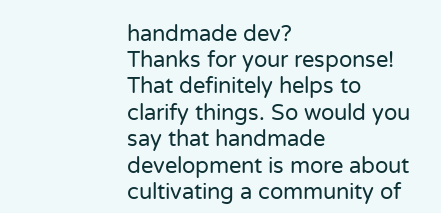handmade dev?
Thanks for your response! That definitely helps to clarify things. So would you say that handmade development is more about cultivating a community of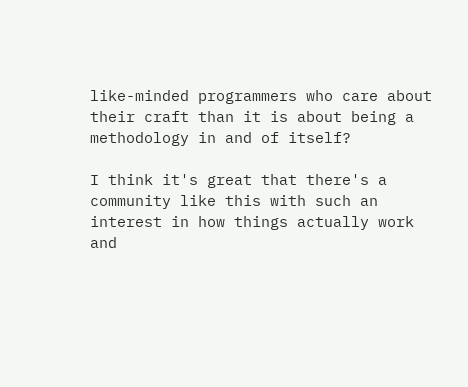like-minded programmers who care about their craft than it is about being a methodology in and of itself?

I think it's great that there's a community like this with such an interest in how things actually work and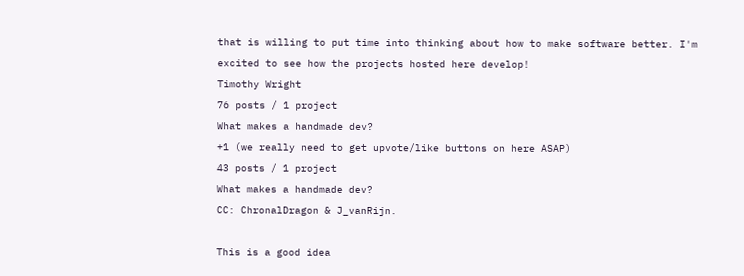that is willing to put time into thinking about how to make software better. I'm excited to see how the projects hosted here develop!
Timothy Wright
76 posts / 1 project
What makes a handmade dev?
+1 (we really need to get upvote/like buttons on here ASAP)
43 posts / 1 project
What makes a handmade dev?
CC: ChronalDragon & J_vanRijn.

This is a good idea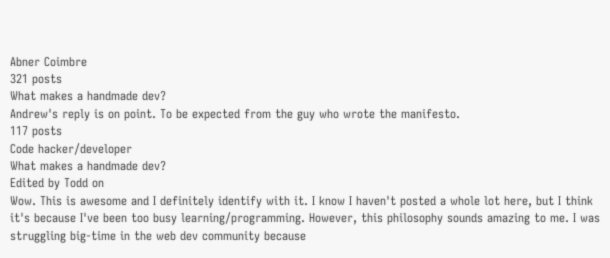Abner Coimbre
321 posts
What makes a handmade dev?
Andrew's reply is on point. To be expected from the guy who wrote the manifesto.
117 posts
Code hacker/developer
What makes a handmade dev?
Edited by Todd on
Wow. This is awesome and I definitely identify with it. I know I haven't posted a whole lot here, but I think it's because I've been too busy learning/programming. However, this philosophy sounds amazing to me. I was struggling big-time in the web dev community because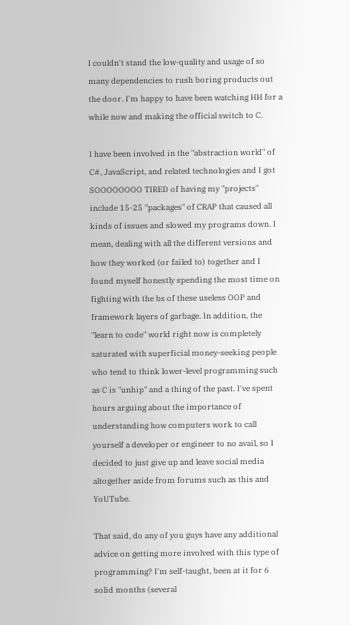I couldn't stand the low-quality and usage of so many dependencies to rush boring products out the door. I'm happy to have been watching HH for a while now and making the official switch to C.

I have been involved in the "abstraction world" of C#, JavaScript, and related technologies and I got SOOOOOOOO TIRED of having my "projects" include 15-25 "packages" of CRAP that caused all kinds of issues and slowed my programs down. I mean, dealing with all the different versions and how they worked (or failed to) together and I found myself honestly spending the most time on fighting with the bs of these useless OOP and framework layers of garbage. In addition, the "learn to code" world right now is completely saturated with superficial money-seeking people who tend to think lower-level programming such as C is "unhip" and a thing of the past. I've spent hours arguing about the importance of understanding how computers work to call yourself a developer or engineer to no avail, so I decided to just give up and leave social media altogether aside from forums such as this and YoUTube.

That said, do any of you guys have any additional advice on getting more involved with this type of programming? I'm self-taught, been at it for 6 solid months (several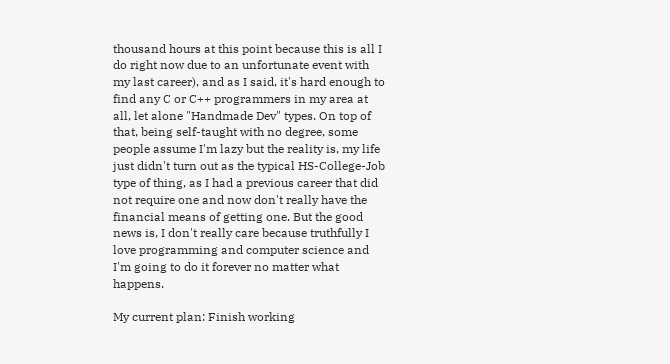thousand hours at this point because this is all I do right now due to an unfortunate event with my last career), and as I said, it's hard enough to find any C or C++ programmers in my area at all, let alone "Handmade Dev" types. On top of that, being self-taught with no degree, some people assume I'm lazy but the reality is, my life just didn't turn out as the typical HS-College-Job type of thing, as I had a previous career that did not require one and now don't really have the financial means of getting one. But the good news is, I don't really care because truthfully I love programming and computer science and I'm going to do it forever no matter what happens.

My current plan: Finish working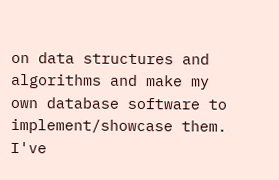on data structures and algorithms and make my own database software to implement/showcase them. I've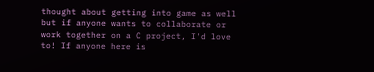thought about getting into game as well but if anyone wants to collaborate or work together on a C project, I'd love to! If anyone here is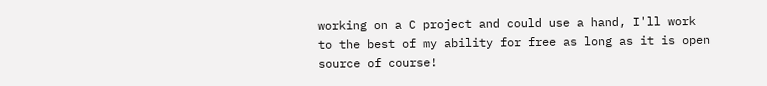working on a C project and could use a hand, I'll work to the best of my ability for free as long as it is open source of course!